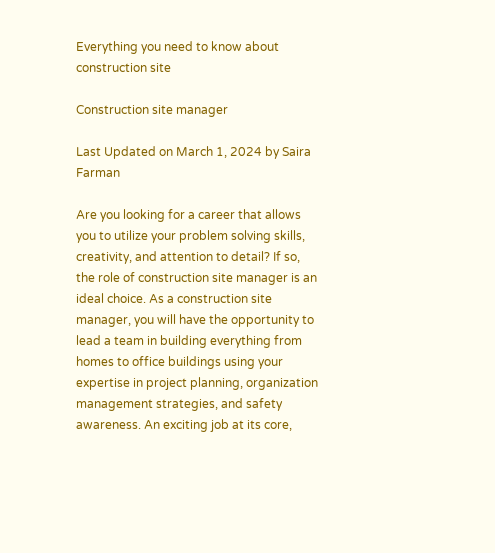Everything you need to know about construction site

Construction site manager

Last Updated on March 1, 2024 by Saira Farman

Are you looking for a career that allows you to utilize your problem solving skills, creativity, and attention to detail? If so, the role of construction site manager is an ideal choice. As a construction site manager, you will have the opportunity to lead a team in building everything from homes to office buildings using your expertise in project planning, organization management strategies, and safety awareness. An exciting job at its core,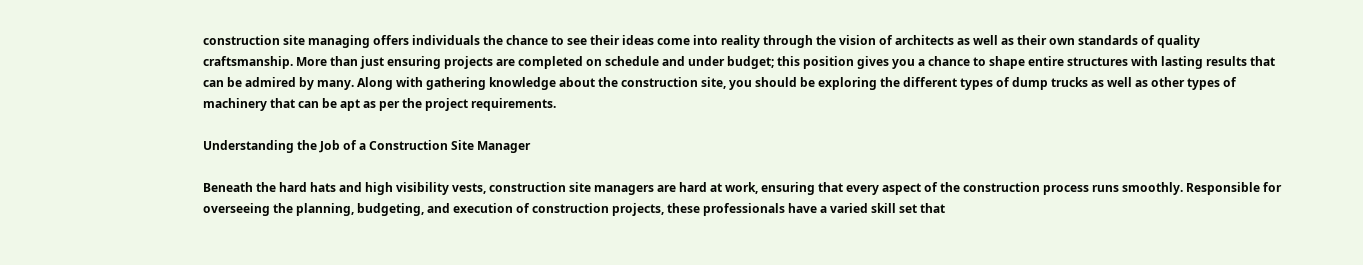construction site managing offers individuals the chance to see their ideas come into reality through the vision of architects as well as their own standards of quality craftsmanship. More than just ensuring projects are completed on schedule and under budget; this position gives you a chance to shape entire structures with lasting results that can be admired by many. Along with gathering knowledge about the construction site, you should be exploring the different types of dump trucks as well as other types of machinery that can be apt as per the project requirements.

Understanding the Job of a Construction Site Manager

Beneath the hard hats and high visibility vests, construction site managers are hard at work, ensuring that every aspect of the construction process runs smoothly. Responsible for overseeing the planning, budgeting, and execution of construction projects, these professionals have a varied skill set that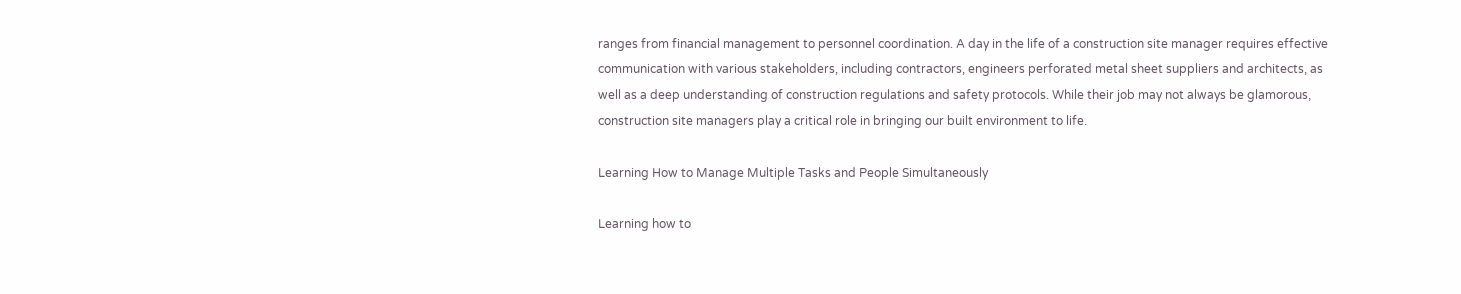ranges from financial management to personnel coordination. A day in the life of a construction site manager requires effective communication with various stakeholders, including contractors, engineers perforated metal sheet suppliers and architects, as well as a deep understanding of construction regulations and safety protocols. While their job may not always be glamorous, construction site managers play a critical role in bringing our built environment to life.

Learning How to Manage Multiple Tasks and People Simultaneously

Learning how to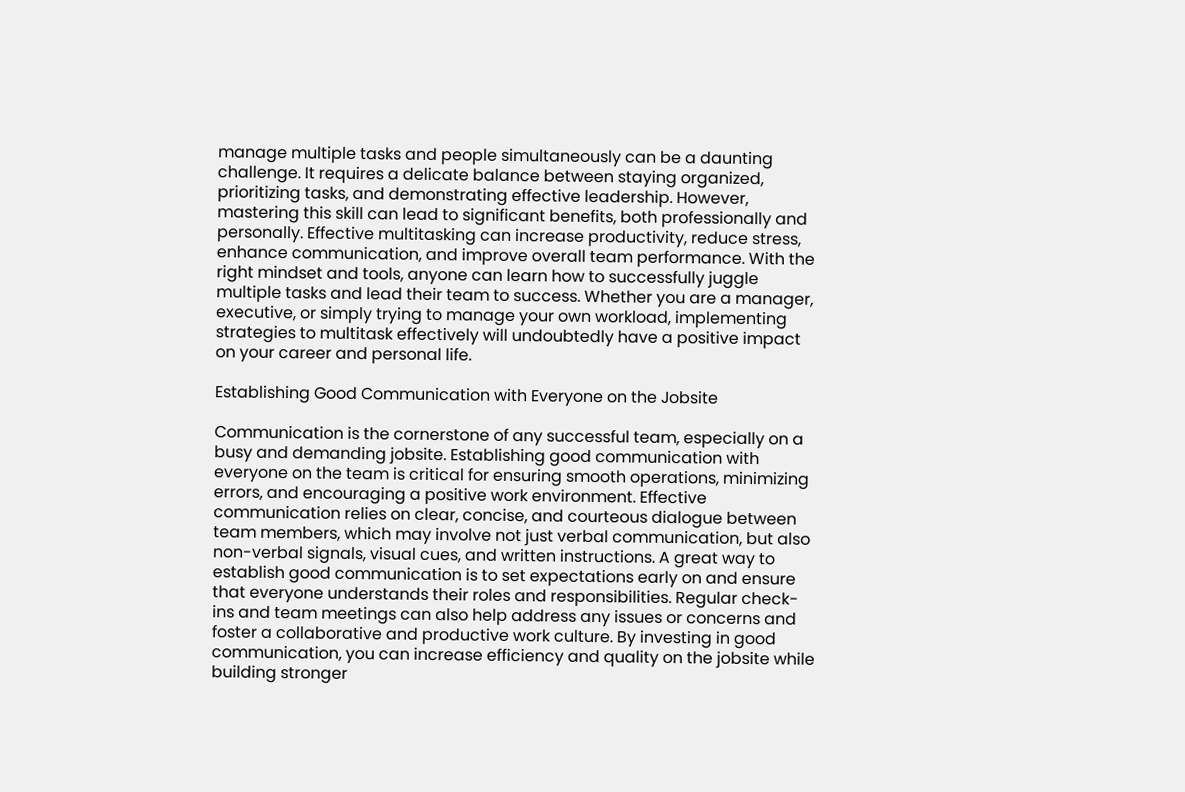manage multiple tasks and people simultaneously can be a daunting challenge. It requires a delicate balance between staying organized, prioritizing tasks, and demonstrating effective leadership. However, mastering this skill can lead to significant benefits, both professionally and personally. Effective multitasking can increase productivity, reduce stress, enhance communication, and improve overall team performance. With the right mindset and tools, anyone can learn how to successfully juggle multiple tasks and lead their team to success. Whether you are a manager, executive, or simply trying to manage your own workload, implementing strategies to multitask effectively will undoubtedly have a positive impact on your career and personal life.

Establishing Good Communication with Everyone on the Jobsite

Communication is the cornerstone of any successful team, especially on a busy and demanding jobsite. Establishing good communication with everyone on the team is critical for ensuring smooth operations, minimizing errors, and encouraging a positive work environment. Effective communication relies on clear, concise, and courteous dialogue between team members, which may involve not just verbal communication, but also non-verbal signals, visual cues, and written instructions. A great way to establish good communication is to set expectations early on and ensure that everyone understands their roles and responsibilities. Regular check-ins and team meetings can also help address any issues or concerns and foster a collaborative and productive work culture. By investing in good communication, you can increase efficiency and quality on the jobsite while building stronger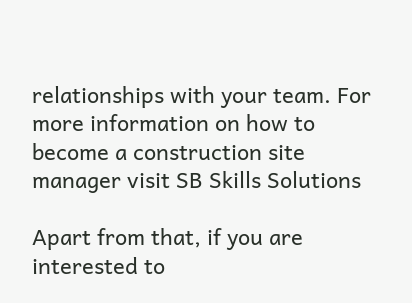relationships with your team. For more information on how to become a construction site manager visit SB Skills Solutions

Apart from that, if you are interested to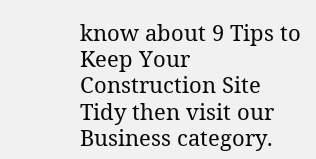know about 9 Tips to Keep Your Construction Site Tidy then visit our Business category.